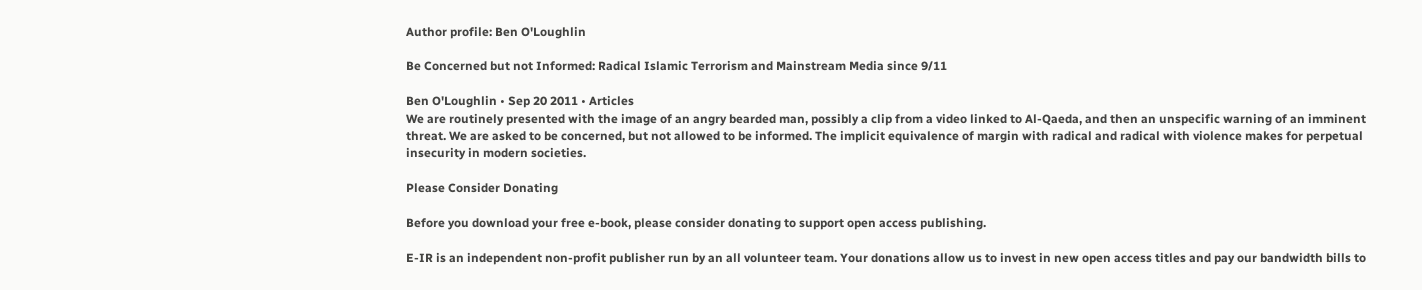Author profile: Ben O'Loughlin

Be Concerned but not Informed: Radical Islamic Terrorism and Mainstream Media since 9/11

Ben O'Loughlin • Sep 20 2011 • Articles
We are routinely presented with the image of an angry bearded man, possibly a clip from a video linked to Al-Qaeda, and then an unspecific warning of an imminent threat. We are asked to be concerned, but not allowed to be informed. The implicit equivalence of margin with radical and radical with violence makes for perpetual insecurity in modern societies.

Please Consider Donating

Before you download your free e-book, please consider donating to support open access publishing.

E-IR is an independent non-profit publisher run by an all volunteer team. Your donations allow us to invest in new open access titles and pay our bandwidth bills to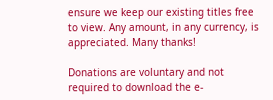ensure we keep our existing titles free to view. Any amount, in any currency, is appreciated. Many thanks!

Donations are voluntary and not required to download the e-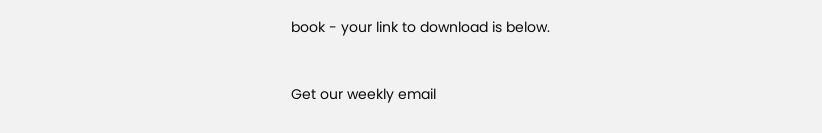book - your link to download is below.


Get our weekly email